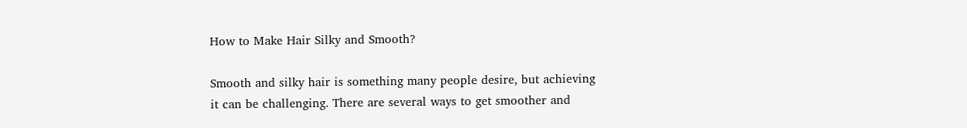How to Make Hair Silky and Smooth?

Smooth and silky hair is something many people desire, but achieving it can be challenging. There are several ways to get smoother and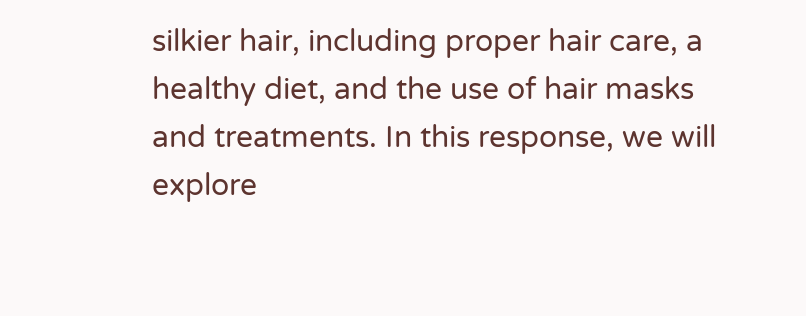silkier hair, including proper hair care, a healthy diet, and the use of hair masks and treatments. In this response, we will explore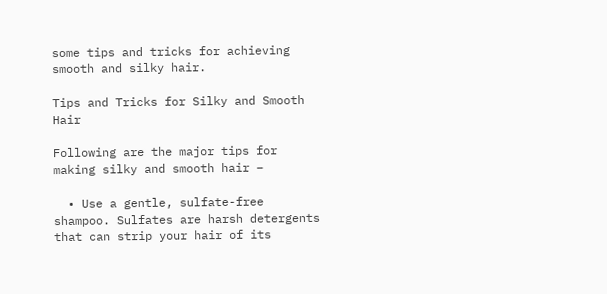some tips and tricks for achieving smooth and silky hair.

Tips and Tricks for Silky and Smooth Hair

Following are the major tips for making silky and smooth hair −

  • Use a gentle, sulfate-free shampoo. Sulfates are harsh detergents that can strip your hair of its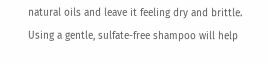natural oils and leave it feeling dry and brittle. Using a gentle, sulfate-free shampoo will help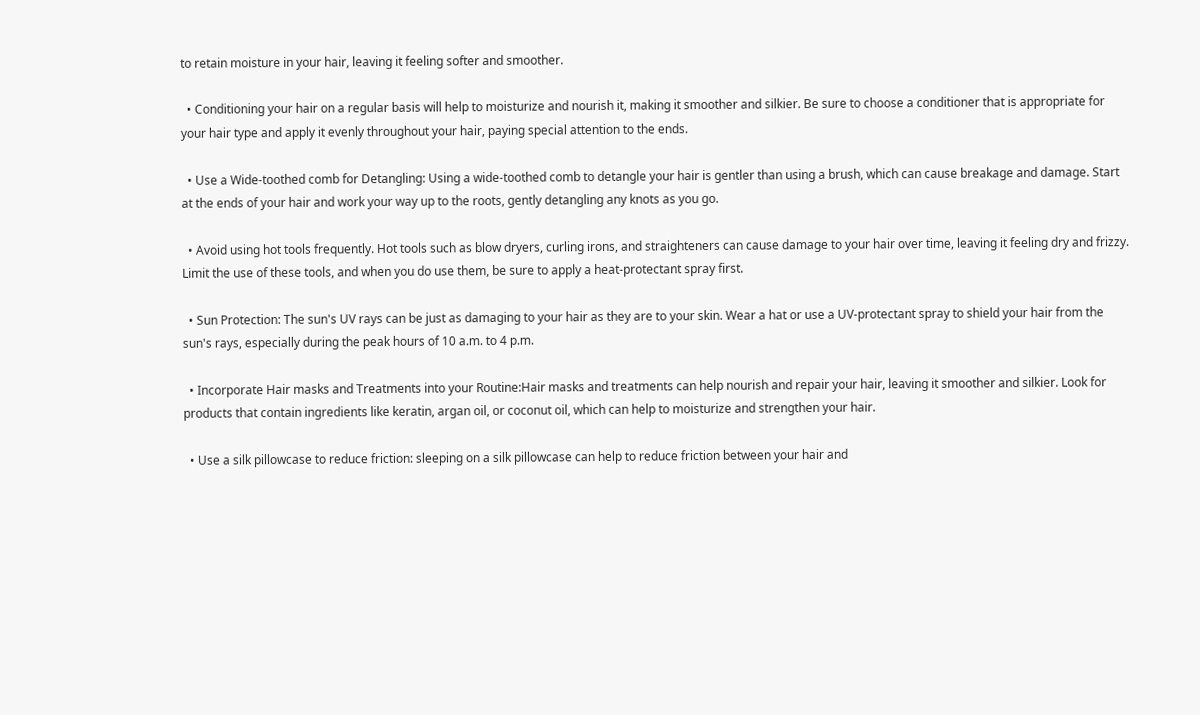to retain moisture in your hair, leaving it feeling softer and smoother.

  • Conditioning your hair on a regular basis will help to moisturize and nourish it, making it smoother and silkier. Be sure to choose a conditioner that is appropriate for your hair type and apply it evenly throughout your hair, paying special attention to the ends.

  • Use a Wide-toothed comb for Detangling: Using a wide-toothed comb to detangle your hair is gentler than using a brush, which can cause breakage and damage. Start at the ends of your hair and work your way up to the roots, gently detangling any knots as you go.

  • Avoid using hot tools frequently. Hot tools such as blow dryers, curling irons, and straighteners can cause damage to your hair over time, leaving it feeling dry and frizzy. Limit the use of these tools, and when you do use them, be sure to apply a heat-protectant spray first.

  • Sun Protection: The sun's UV rays can be just as damaging to your hair as they are to your skin. Wear a hat or use a UV-protectant spray to shield your hair from the sun's rays, especially during the peak hours of 10 a.m. to 4 p.m.

  • Incorporate Hair masks and Treatments into your Routine:Hair masks and treatments can help nourish and repair your hair, leaving it smoother and silkier. Look for products that contain ingredients like keratin, argan oil, or coconut oil, which can help to moisturize and strengthen your hair.

  • Use a silk pillowcase to reduce friction: sleeping on a silk pillowcase can help to reduce friction between your hair and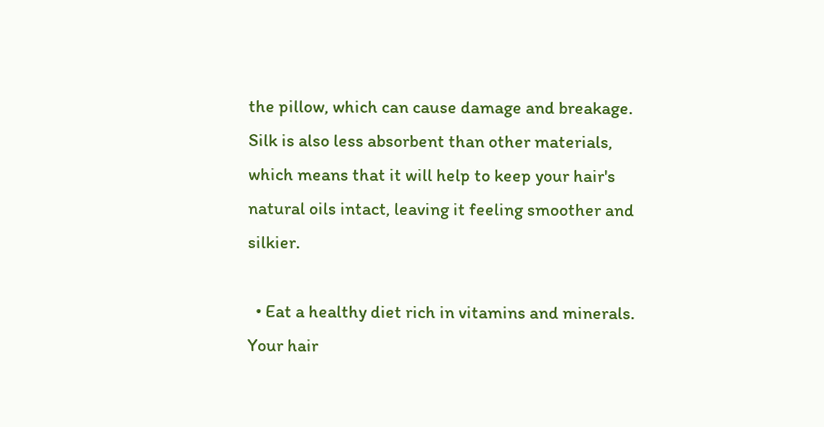the pillow, which can cause damage and breakage. Silk is also less absorbent than other materials, which means that it will help to keep your hair's natural oils intact, leaving it feeling smoother and silkier.

  • Eat a healthy diet rich in vitamins and minerals. Your hair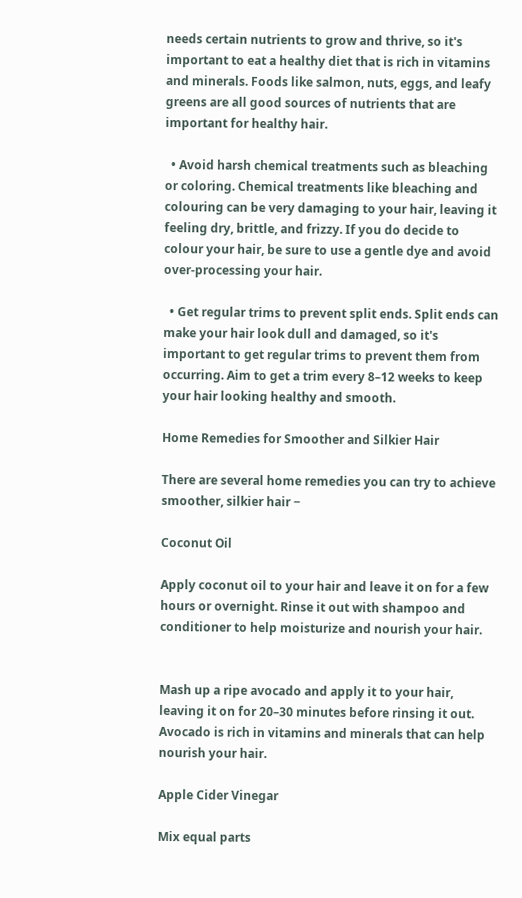needs certain nutrients to grow and thrive, so it's important to eat a healthy diet that is rich in vitamins and minerals. Foods like salmon, nuts, eggs, and leafy greens are all good sources of nutrients that are important for healthy hair.

  • Avoid harsh chemical treatments such as bleaching or coloring. Chemical treatments like bleaching and colouring can be very damaging to your hair, leaving it feeling dry, brittle, and frizzy. If you do decide to colour your hair, be sure to use a gentle dye and avoid over-processing your hair.

  • Get regular trims to prevent split ends. Split ends can make your hair look dull and damaged, so it's important to get regular trims to prevent them from occurring. Aim to get a trim every 8–12 weeks to keep your hair looking healthy and smooth.

Home Remedies for Smoother and Silkier Hair

There are several home remedies you can try to achieve smoother, silkier hair −

Coconut Oil

Apply coconut oil to your hair and leave it on for a few hours or overnight. Rinse it out with shampoo and conditioner to help moisturize and nourish your hair.


Mash up a ripe avocado and apply it to your hair, leaving it on for 20–30 minutes before rinsing it out. Avocado is rich in vitamins and minerals that can help nourish your hair.

Apple Cider Vinegar

Mix equal parts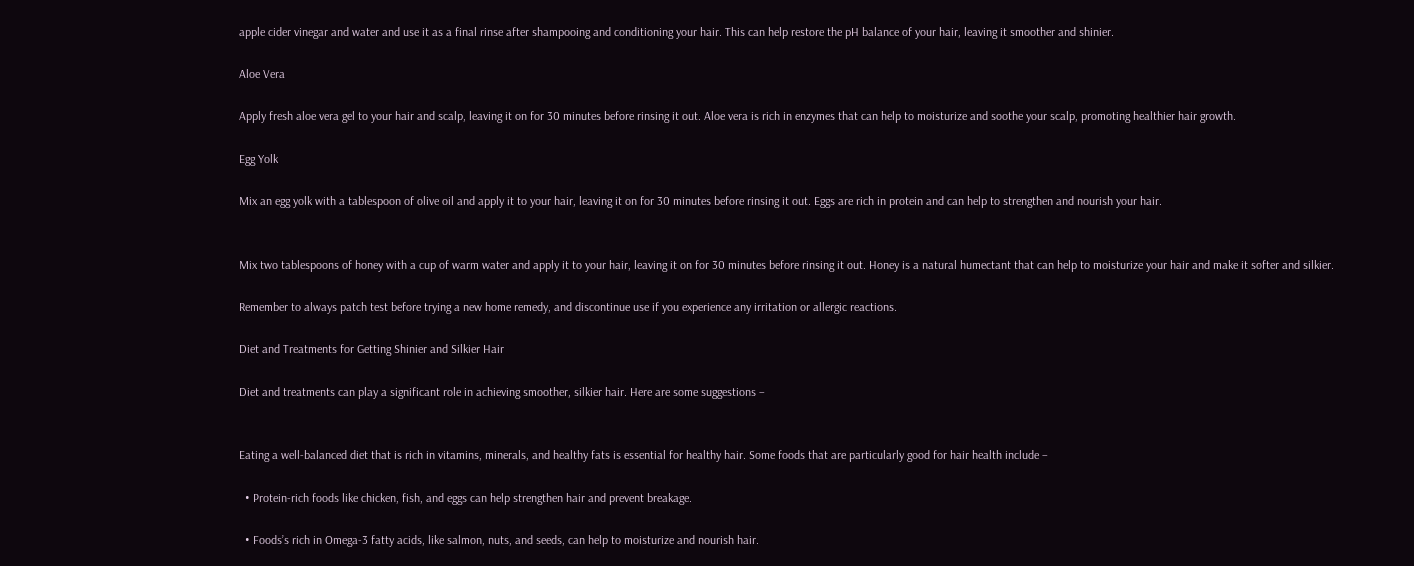apple cider vinegar and water and use it as a final rinse after shampooing and conditioning your hair. This can help restore the pH balance of your hair, leaving it smoother and shinier.

Aloe Vera

Apply fresh aloe vera gel to your hair and scalp, leaving it on for 30 minutes before rinsing it out. Aloe vera is rich in enzymes that can help to moisturize and soothe your scalp, promoting healthier hair growth.

Egg Yolk

Mix an egg yolk with a tablespoon of olive oil and apply it to your hair, leaving it on for 30 minutes before rinsing it out. Eggs are rich in protein and can help to strengthen and nourish your hair.


Mix two tablespoons of honey with a cup of warm water and apply it to your hair, leaving it on for 30 minutes before rinsing it out. Honey is a natural humectant that can help to moisturize your hair and make it softer and silkier.

Remember to always patch test before trying a new home remedy, and discontinue use if you experience any irritation or allergic reactions.

Diet and Treatments for Getting Shinier and Silkier Hair

Diet and treatments can play a significant role in achieving smoother, silkier hair. Here are some suggestions −


Eating a well-balanced diet that is rich in vitamins, minerals, and healthy fats is essential for healthy hair. Some foods that are particularly good for hair health include −

  • Protein-rich foods like chicken, fish, and eggs can help strengthen hair and prevent breakage.

  • Foods’s rich in Omega-3 fatty acids, like salmon, nuts, and seeds, can help to moisturize and nourish hair.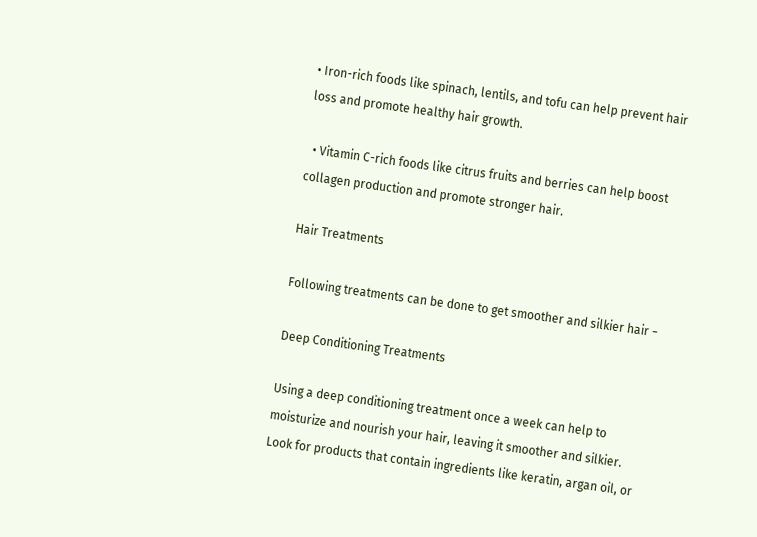• Iron-rich foods like spinach, lentils, and tofu can help prevent hair loss and promote healthy hair growth.

  • Vitamin C-rich foods like citrus fruits and berries can help boost collagen production and promote stronger hair.

Hair Treatments

Following treatments can be done to get smoother and silkier hair −

Deep Conditioning Treatments

Using a deep conditioning treatment once a week can help to moisturize and nourish your hair, leaving it smoother and silkier. Look for products that contain ingredients like keratin, argan oil, or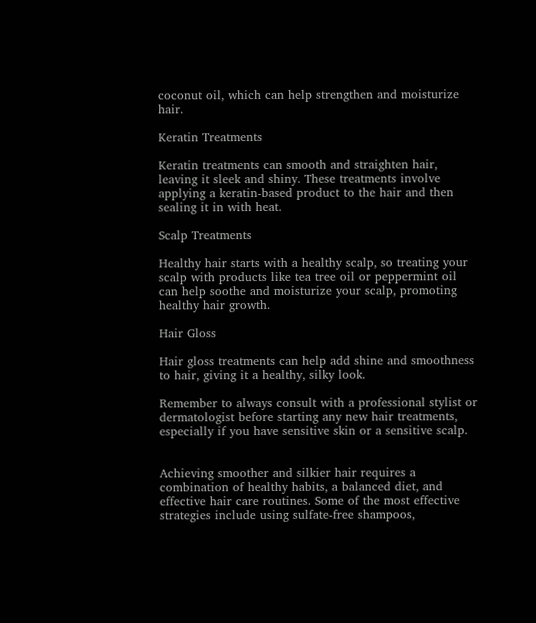coconut oil, which can help strengthen and moisturize hair.

Keratin Treatments

Keratin treatments can smooth and straighten hair, leaving it sleek and shiny. These treatments involve applying a keratin-based product to the hair and then sealing it in with heat.

Scalp Treatments

Healthy hair starts with a healthy scalp, so treating your scalp with products like tea tree oil or peppermint oil can help soothe and moisturize your scalp, promoting healthy hair growth.

Hair Gloss

Hair gloss treatments can help add shine and smoothness to hair, giving it a healthy, silky look.

Remember to always consult with a professional stylist or dermatologist before starting any new hair treatments, especially if you have sensitive skin or a sensitive scalp.


Achieving smoother and silkier hair requires a combination of healthy habits, a balanced diet, and effective hair care routines. Some of the most effective strategies include using sulfate-free shampoos,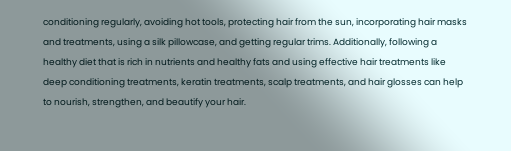conditioning regularly, avoiding hot tools, protecting hair from the sun, incorporating hair masks and treatments, using a silk pillowcase, and getting regular trims. Additionally, following a healthy diet that is rich in nutrients and healthy fats and using effective hair treatments like deep conditioning treatments, keratin treatments, scalp treatments, and hair glosses can help to nourish, strengthen, and beautify your hair.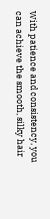With patience and consistency, you can achieve the smooth, silky hair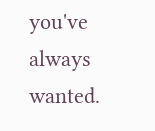you've always wanted.